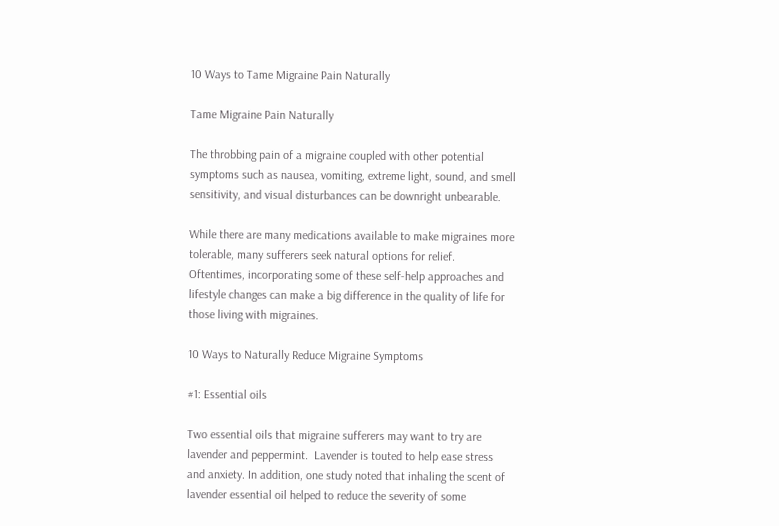10 Ways to Tame Migraine Pain Naturally

Tame Migraine Pain Naturally

The throbbing pain of a migraine coupled with other potential symptoms such as nausea, vomiting, extreme light, sound, and smell sensitivity, and visual disturbances can be downright unbearable.

While there are many medications available to make migraines more tolerable, many sufferers seek natural options for relief.  Oftentimes, incorporating some of these self-help approaches and lifestyle changes can make a big difference in the quality of life for those living with migraines.

10 Ways to Naturally Reduce Migraine Symptoms

#1: Essential oils

Two essential oils that migraine sufferers may want to try are lavender and peppermint.  Lavender is touted to help ease stress and anxiety. In addition, one study noted that inhaling the scent of lavender essential oil helped to reduce the severity of some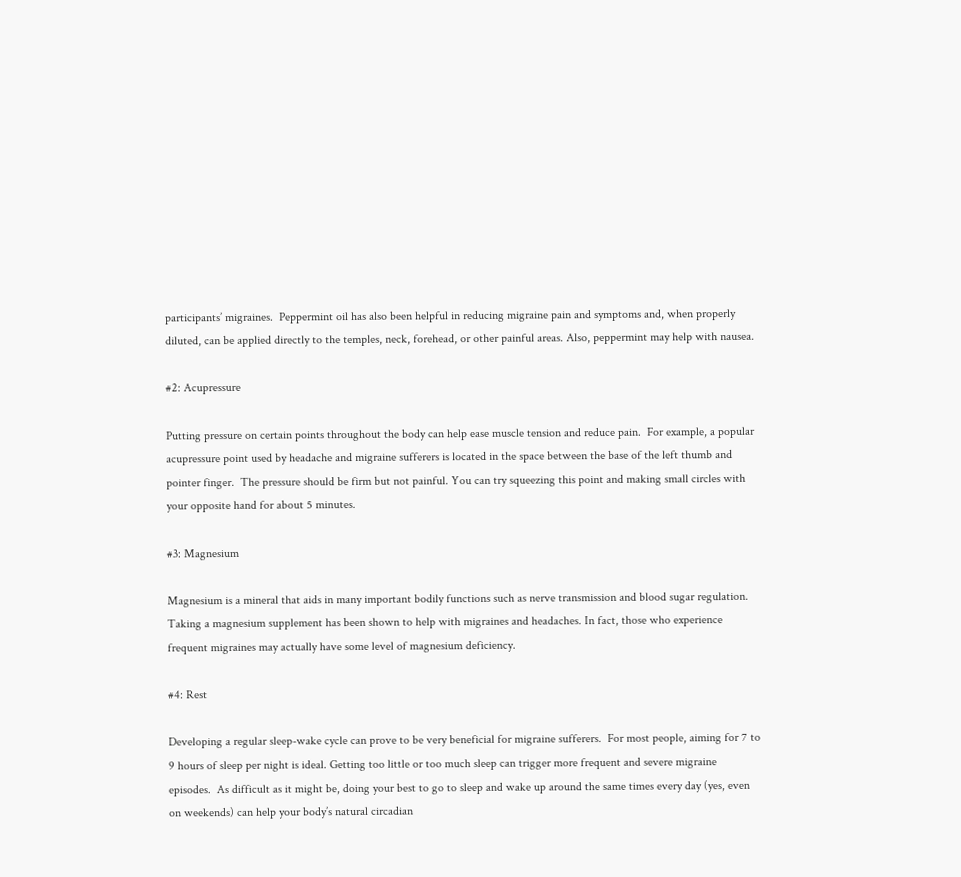participants’ migraines.  Peppermint oil has also been helpful in reducing migraine pain and symptoms and, when properly diluted, can be applied directly to the temples, neck, forehead, or other painful areas. Also, peppermint may help with nausea.

#2: Acupressure

Putting pressure on certain points throughout the body can help ease muscle tension and reduce pain.  For example, a popular acupressure point used by headache and migraine sufferers is located in the space between the base of the left thumb and pointer finger.  The pressure should be firm but not painful. You can try squeezing this point and making small circles with your opposite hand for about 5 minutes.

#3: Magnesium

Magnesium is a mineral that aids in many important bodily functions such as nerve transmission and blood sugar regulation.  Taking a magnesium supplement has been shown to help with migraines and headaches. In fact, those who experience frequent migraines may actually have some level of magnesium deficiency.

#4: Rest

Developing a regular sleep-wake cycle can prove to be very beneficial for migraine sufferers.  For most people, aiming for 7 to 9 hours of sleep per night is ideal. Getting too little or too much sleep can trigger more frequent and severe migraine episodes.  As difficult as it might be, doing your best to go to sleep and wake up around the same times every day (yes, even on weekends) can help your body’s natural circadian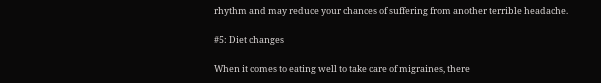rhythm and may reduce your chances of suffering from another terrible headache.

#5: Diet changes

When it comes to eating well to take care of migraines, there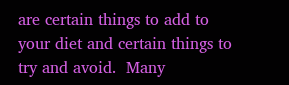are certain things to add to your diet and certain things to try and avoid.  Many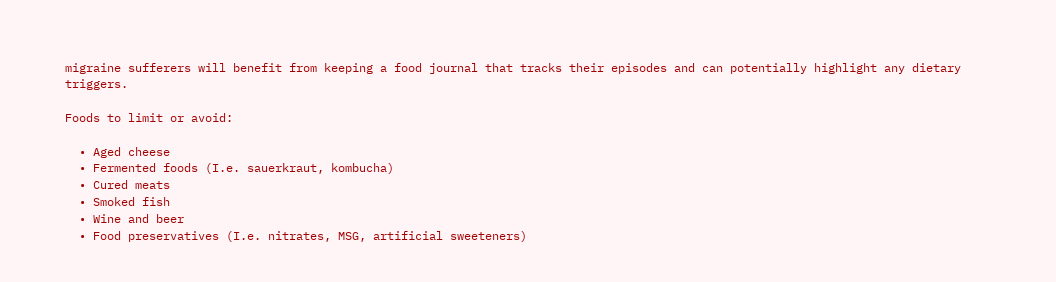migraine sufferers will benefit from keeping a food journal that tracks their episodes and can potentially highlight any dietary triggers.

Foods to limit or avoid:

  • Aged cheese
  • Fermented foods (I.e. sauerkraut, kombucha)
  • Cured meats
  • Smoked fish
  • Wine and beer
  • Food preservatives (I.e. nitrates, MSG, artificial sweeteners)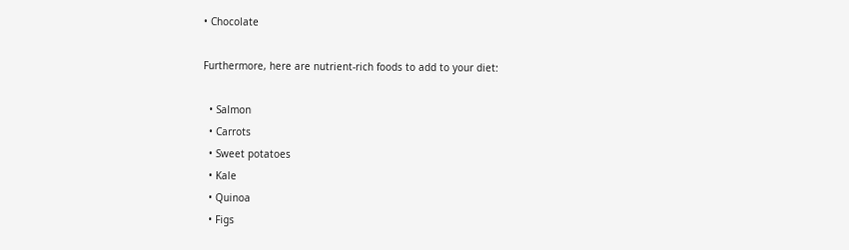• Chocolate

Furthermore, here are nutrient-rich foods to add to your diet:

  • Salmon
  • Carrots
  • Sweet potatoes
  • Kale
  • Quinoa
  • Figs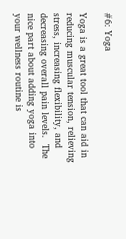#6: Yoga

Yoga is a great tool that can aid in reducing muscular tension, relieving stress, increasing flexibility, and decreasing overall pain levels.  The nice part about adding yoga into your wellness routine is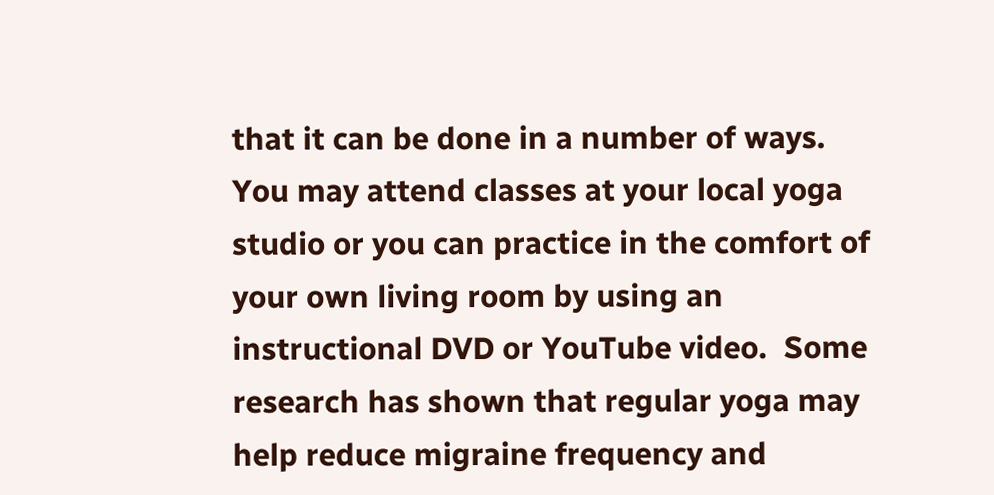that it can be done in a number of ways. You may attend classes at your local yoga studio or you can practice in the comfort of your own living room by using an instructional DVD or YouTube video.  Some research has shown that regular yoga may help reduce migraine frequency and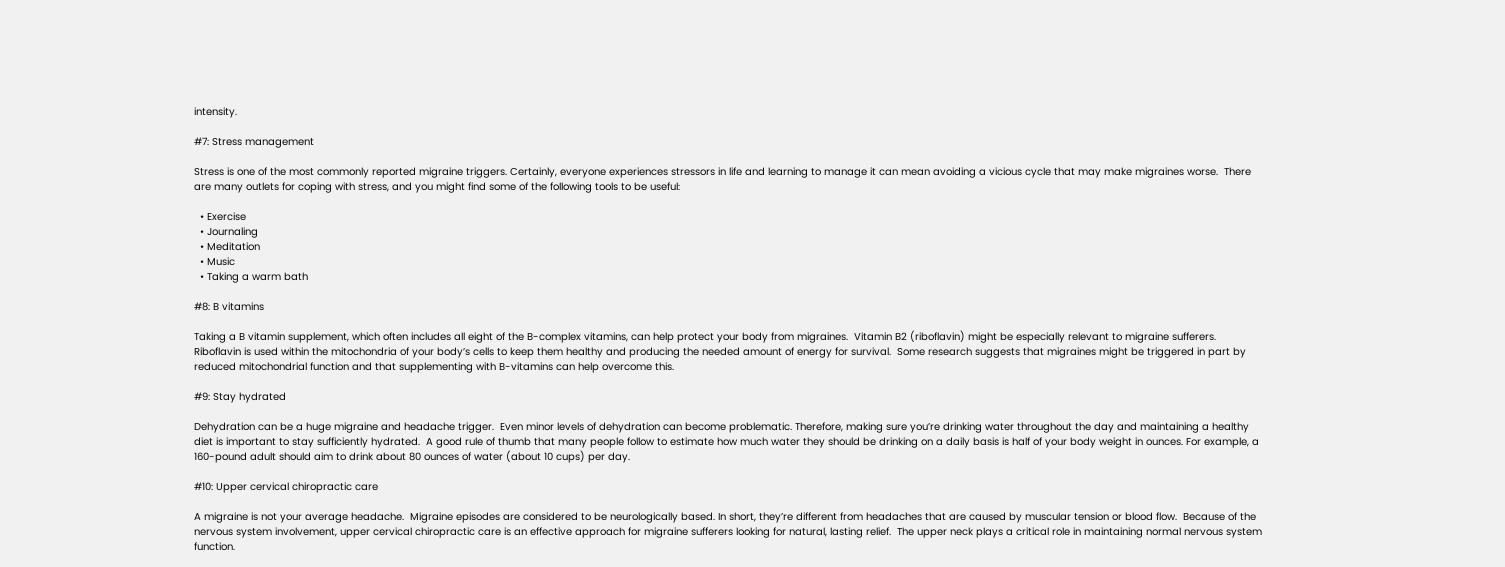intensity.

#7: Stress management

Stress is one of the most commonly reported migraine triggers. Certainly, everyone experiences stressors in life and learning to manage it can mean avoiding a vicious cycle that may make migraines worse.  There are many outlets for coping with stress, and you might find some of the following tools to be useful:

  • Exercise
  • Journaling
  • Meditation
  • Music
  • Taking a warm bath

#8: B vitamins

Taking a B vitamin supplement, which often includes all eight of the B-complex vitamins, can help protect your body from migraines.  Vitamin B2 (riboflavin) might be especially relevant to migraine sufferers. Riboflavin is used within the mitochondria of your body’s cells to keep them healthy and producing the needed amount of energy for survival.  Some research suggests that migraines might be triggered in part by reduced mitochondrial function and that supplementing with B-vitamins can help overcome this.

#9: Stay hydrated

Dehydration can be a huge migraine and headache trigger.  Even minor levels of dehydration can become problematic. Therefore, making sure you’re drinking water throughout the day and maintaining a healthy diet is important to stay sufficiently hydrated.  A good rule of thumb that many people follow to estimate how much water they should be drinking on a daily basis is half of your body weight in ounces. For example, a 160-pound adult should aim to drink about 80 ounces of water (about 10 cups) per day.

#10: Upper cervical chiropractic care

A migraine is not your average headache.  Migraine episodes are considered to be neurologically based. In short, they’re different from headaches that are caused by muscular tension or blood flow.  Because of the nervous system involvement, upper cervical chiropractic care is an effective approach for migraine sufferers looking for natural, lasting relief.  The upper neck plays a critical role in maintaining normal nervous system function.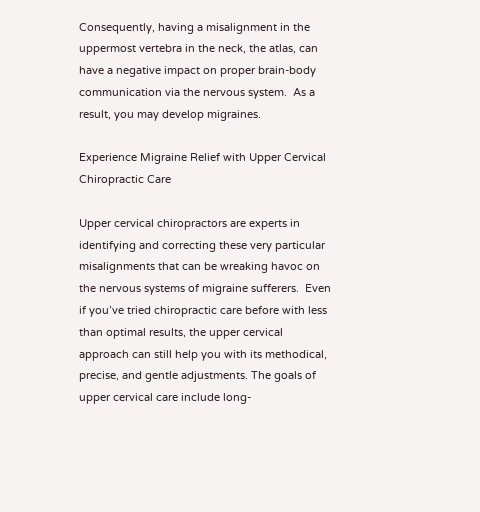Consequently, having a misalignment in the uppermost vertebra in the neck, the atlas, can have a negative impact on proper brain-body communication via the nervous system.  As a result, you may develop migraines.

Experience Migraine Relief with Upper Cervical Chiropractic Care

Upper cervical chiropractors are experts in identifying and correcting these very particular misalignments that can be wreaking havoc on the nervous systems of migraine sufferers.  Even if you’ve tried chiropractic care before with less than optimal results, the upper cervical approach can still help you with its methodical, precise, and gentle adjustments. The goals of upper cervical care include long-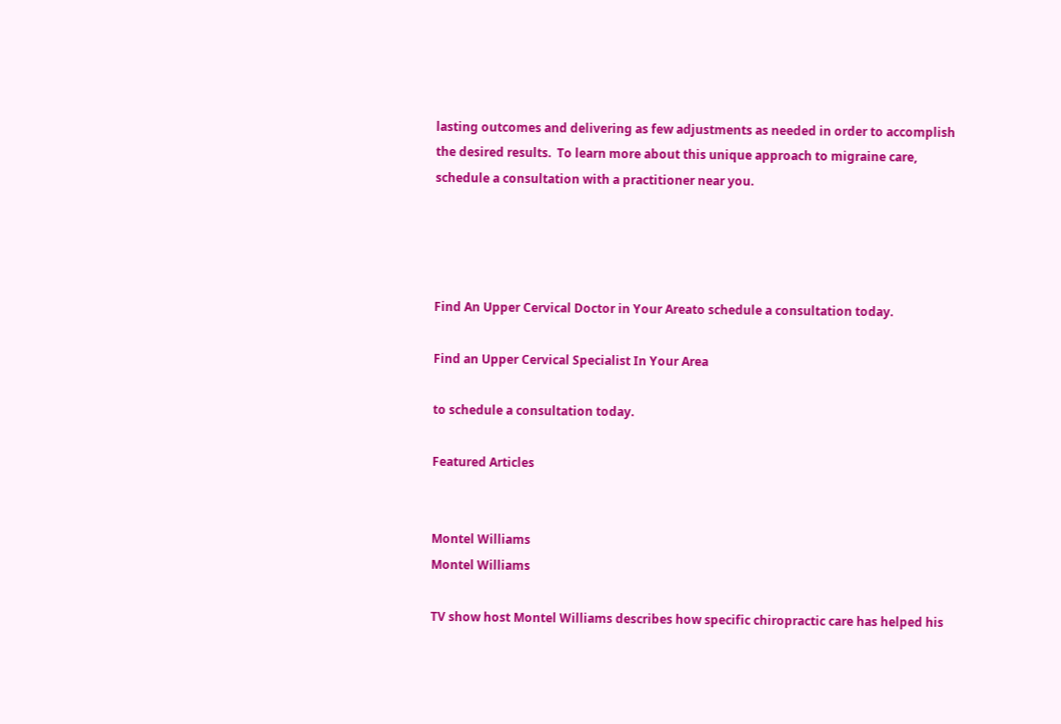lasting outcomes and delivering as few adjustments as needed in order to accomplish the desired results.  To learn more about this unique approach to migraine care, schedule a consultation with a practitioner near you.




Find An Upper Cervical Doctor in Your Areato schedule a consultation today.

Find an Upper Cervical Specialist In Your Area

to schedule a consultation today.

Featured Articles


Montel Williams
Montel Williams

TV show host Montel Williams describes how specific chiropractic care has helped his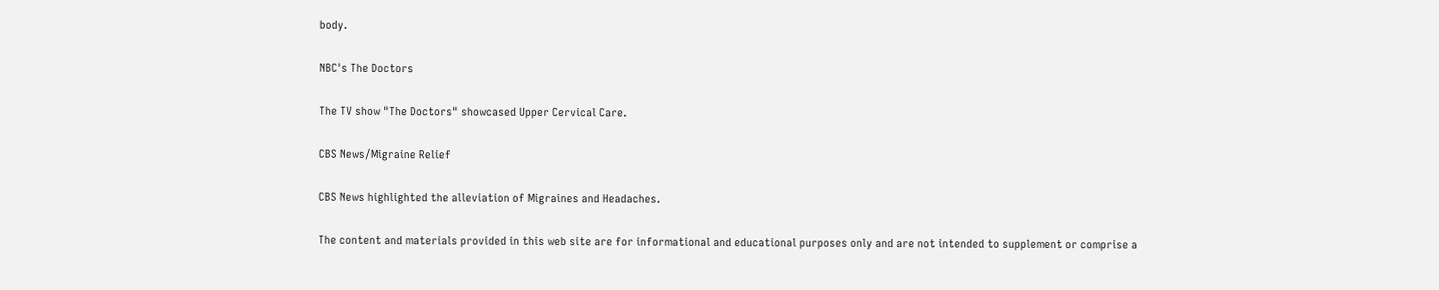body.

NBC's The Doctors

The TV show "The Doctors" showcased Upper Cervical Care.

CBS News/Migraine Relief

CBS News highlighted the alleviation of Migraines and Headaches.

The content and materials provided in this web site are for informational and educational purposes only and are not intended to supplement or comprise a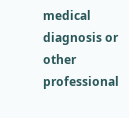medical diagnosis or other professional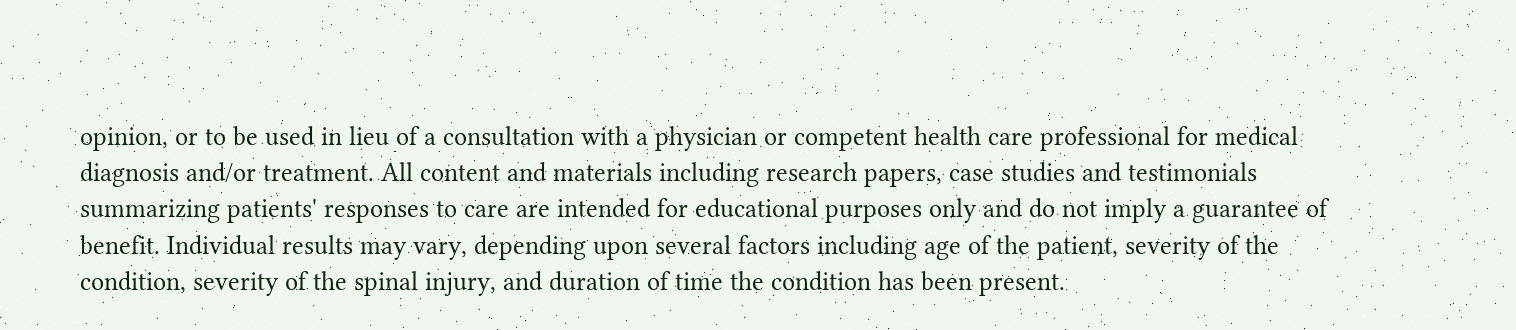opinion, or to be used in lieu of a consultation with a physician or competent health care professional for medical diagnosis and/or treatment. All content and materials including research papers, case studies and testimonials summarizing patients' responses to care are intended for educational purposes only and do not imply a guarantee of benefit. Individual results may vary, depending upon several factors including age of the patient, severity of the condition, severity of the spinal injury, and duration of time the condition has been present.